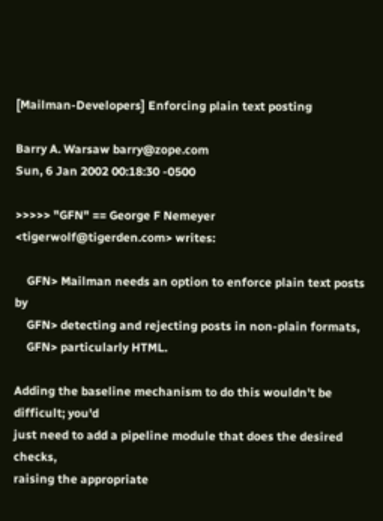[Mailman-Developers] Enforcing plain text posting

Barry A. Warsaw barry@zope.com
Sun, 6 Jan 2002 00:18:30 -0500

>>>>> "GFN" == George F Nemeyer <tigerwolf@tigerden.com> writes:

    GFN> Mailman needs an option to enforce plain text posts by
    GFN> detecting and rejecting posts in non-plain formats,
    GFN> particularly HTML.

Adding the baseline mechanism to do this wouldn't be difficult; you'd
just need to add a pipeline module that does the desired checks,
raising the appropriate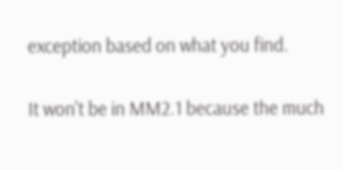exception based on what you find.

It won't be in MM2.1 because the much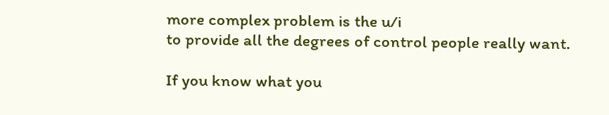more complex problem is the u/i
to provide all the degrees of control people really want.

If you know what you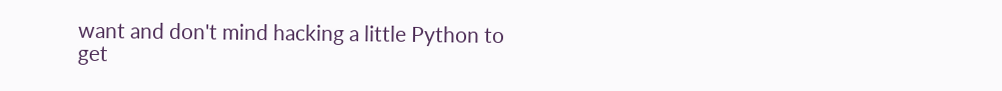want and don't mind hacking a little Python to
get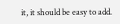it, it should be easy to add.